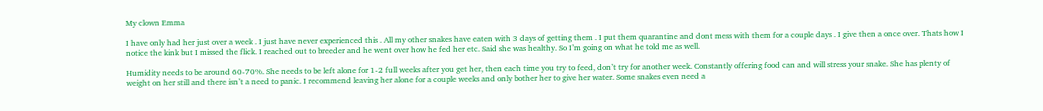My clown Emma

I have only had her just over a week . I just have never experienced this . All my other snakes have eaten with 3 days of getting them . I put them quarantine and dont mess with them for a couple days . I give then a once over. Thats how I notice the kink but I missed the flick. I reached out to breeder and he went over how he fed her etc. Said she was healthy. So I’m going on what he told me as well.

Humidity needs to be around 60-70%. She needs to be left alone for 1-2 full weeks after you get her, then each time you try to feed, don’t try for another week. Constantly offering food can and will stress your snake. She has plenty of weight on her still and there isn’t a need to panic. I recommend leaving her alone for a couple weeks and only bother her to give her water. Some snakes even need a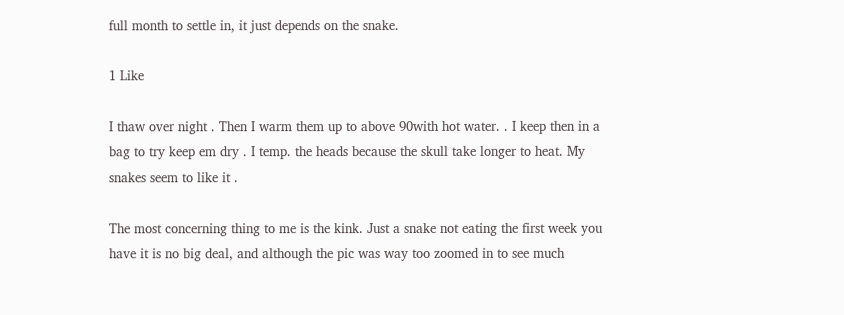full month to settle in, it just depends on the snake.

1 Like

I thaw over night . Then I warm them up to above 90with hot water. . I keep then in a bag to try keep em dry . I temp. the heads because the skull take longer to heat. My snakes seem to like it .

The most concerning thing to me is the kink. Just a snake not eating the first week you have it is no big deal, and although the pic was way too zoomed in to see much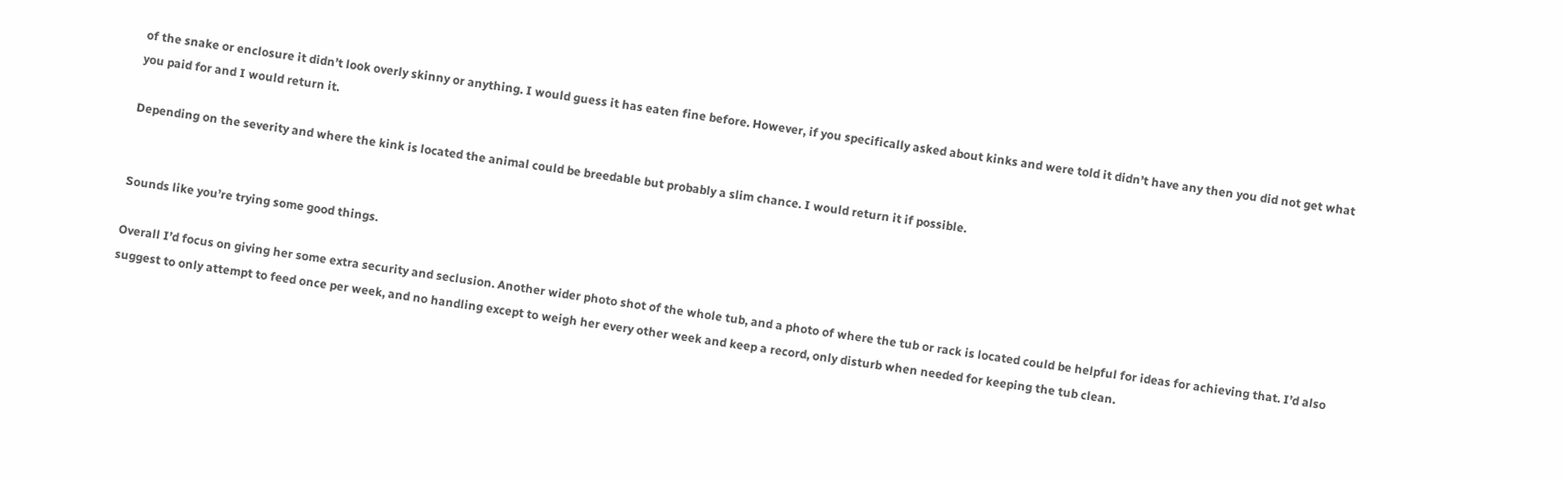of the snake or enclosure it didn’t look overly skinny or anything. I would guess it has eaten fine before. However, if you specifically asked about kinks and were told it didn’t have any then you did not get what you paid for and I would return it.

Depending on the severity and where the kink is located the animal could be breedable but probably a slim chance. I would return it if possible.


Sounds like you’re trying some good things.

Overall I’d focus on giving her some extra security and seclusion. Another wider photo shot of the whole tub, and a photo of where the tub or rack is located could be helpful for ideas for achieving that. I’d also suggest to only attempt to feed once per week, and no handling except to weigh her every other week and keep a record, only disturb when needed for keeping the tub clean.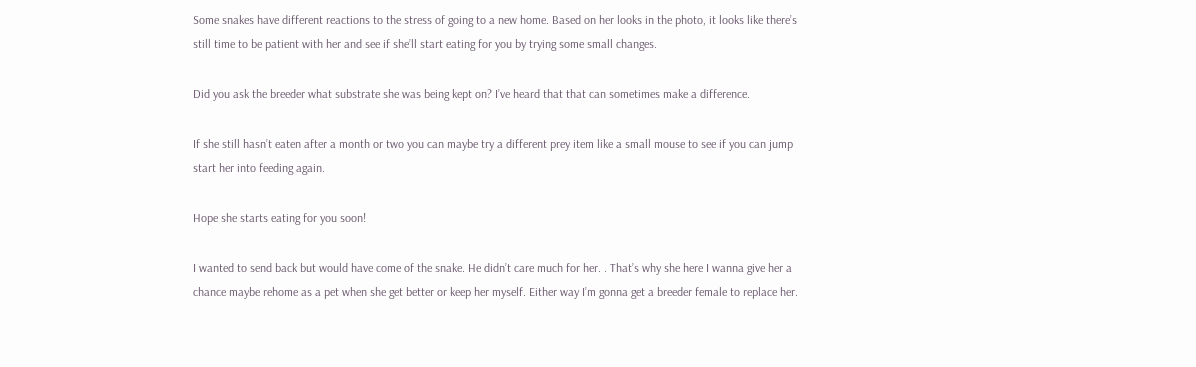Some snakes have different reactions to the stress of going to a new home. Based on her looks in the photo, it looks like there’s still time to be patient with her and see if she’ll start eating for you by trying some small changes.

Did you ask the breeder what substrate she was being kept on? I’ve heard that that can sometimes make a difference.

If she still hasn’t eaten after a month or two you can maybe try a different prey item like a small mouse to see if you can jump start her into feeding again.

Hope she starts eating for you soon!

I wanted to send back but would have come of the snake. He didn’t care much for her. . That’s why she here I wanna give her a chance maybe rehome as a pet when she get better or keep her myself. Either way I’m gonna get a breeder female to replace her.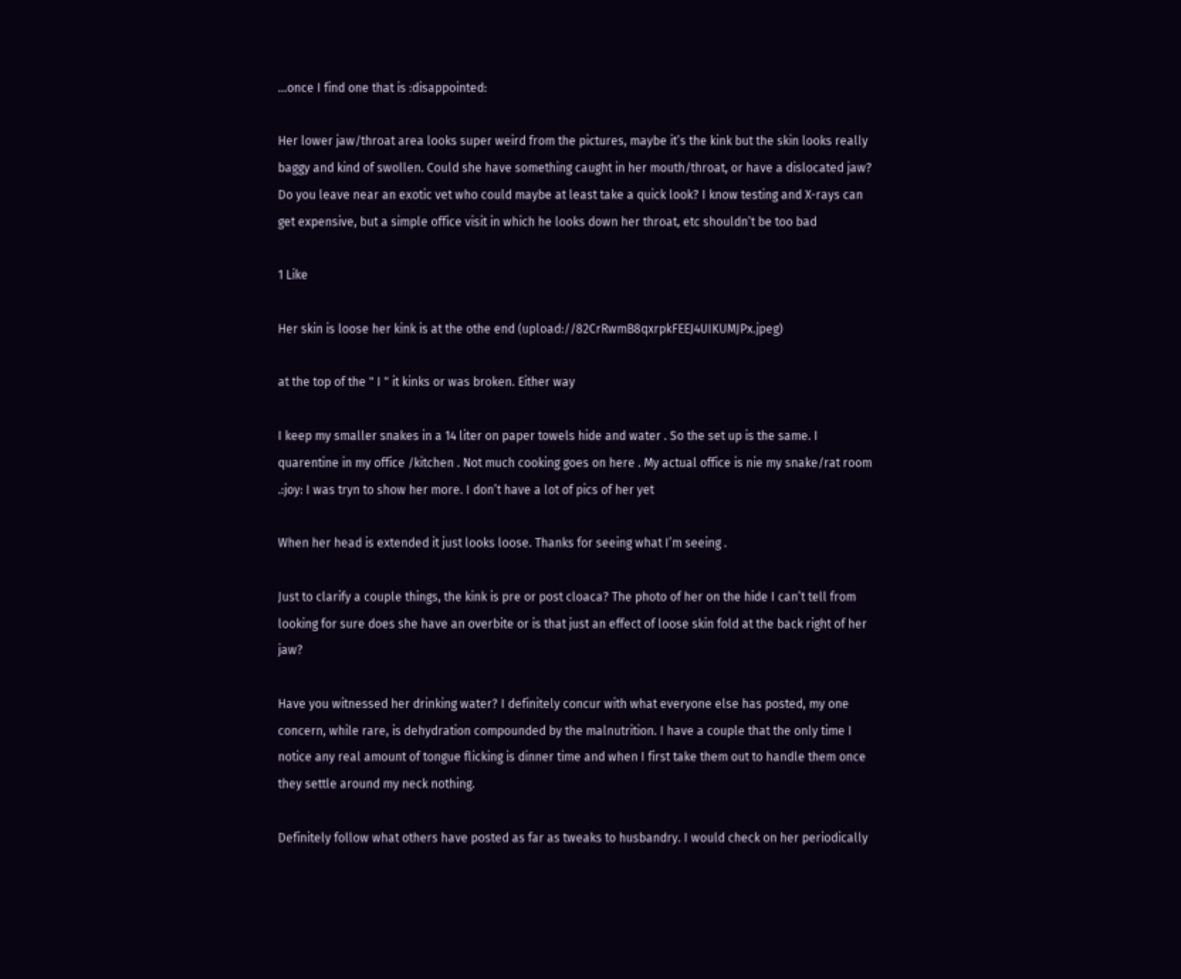…once I find one that is :disappointed:

Her lower jaw/throat area looks super weird from the pictures, maybe it’s the kink but the skin looks really baggy and kind of swollen. Could she have something caught in her mouth/throat, or have a dislocated jaw? Do you leave near an exotic vet who could maybe at least take a quick look? I know testing and X-rays can get expensive, but a simple office visit in which he looks down her throat, etc shouldn’t be too bad

1 Like

Her skin is loose her kink is at the othe end (upload://82CrRwmB8qxrpkFEEJ4UIKUMJPx.jpeg)

at the top of the " I " it kinks or was broken. Either way

I keep my smaller snakes in a 14 liter on paper towels hide and water . So the set up is the same. I quarentine in my office /kitchen . Not much cooking goes on here . My actual office is nie my snake/rat room .:joy: I was tryn to show her more. I don’t have a lot of pics of her yet

When her head is extended it just looks loose. Thanks for seeing what I’m seeing .

Just to clarify a couple things, the kink is pre or post cloaca? The photo of her on the hide I can’t tell from looking for sure does she have an overbite or is that just an effect of loose skin fold at the back right of her jaw?

Have you witnessed her drinking water? I definitely concur with what everyone else has posted, my one concern, while rare, is dehydration compounded by the malnutrition. I have a couple that the only time I notice any real amount of tongue flicking is dinner time and when I first take them out to handle them once they settle around my neck nothing.

Definitely follow what others have posted as far as tweaks to husbandry. I would check on her periodically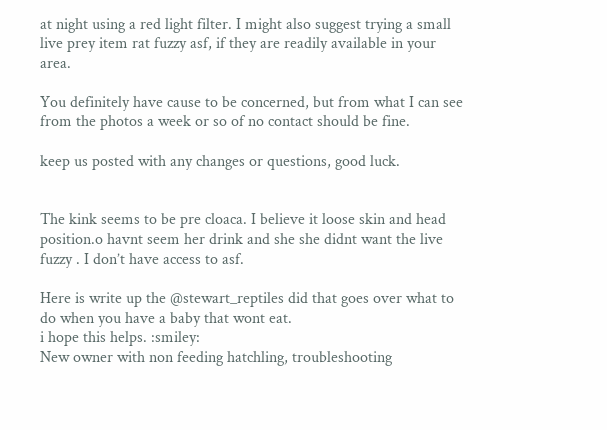at night using a red light filter. I might also suggest trying a small live prey item rat fuzzy asf, if they are readily available in your area.

You definitely have cause to be concerned, but from what I can see from the photos a week or so of no contact should be fine.

keep us posted with any changes or questions, good luck.


The kink seems to be pre cloaca. I believe it loose skin and head position.o havnt seem her drink and she she didnt want the live fuzzy . I don’t have access to asf.

Here is write up the @stewart_reptiles did that goes over what to do when you have a baby that wont eat.
i hope this helps. :smiley:
New owner with non feeding hatchling, troubleshooting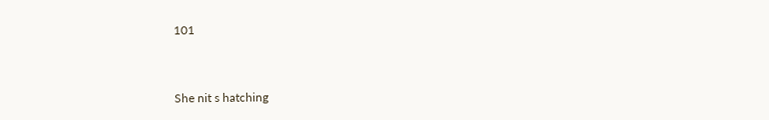101


She nit s hatching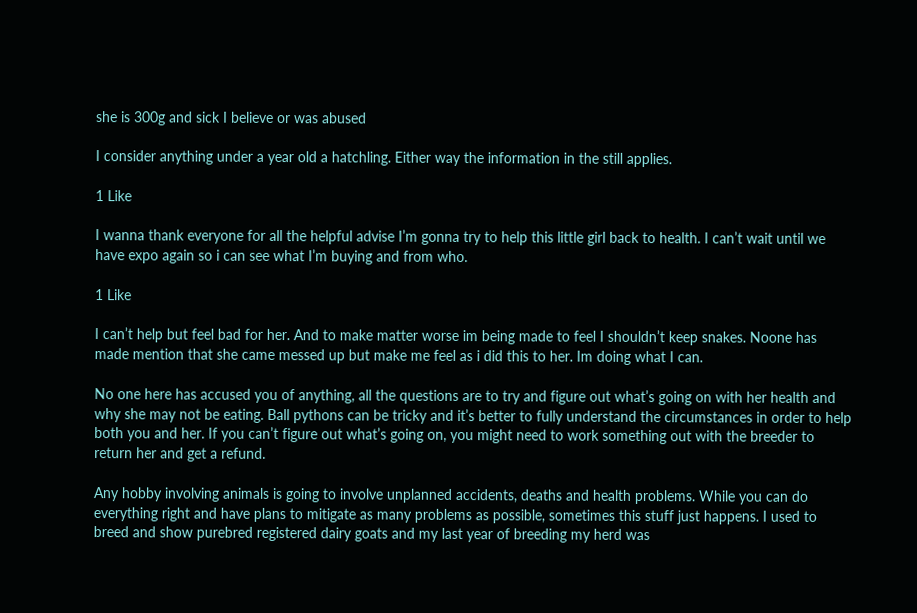she is 300g and sick I believe or was abused

I consider anything under a year old a hatchling. Either way the information in the still applies.

1 Like

I wanna thank everyone for all the helpful advise I’m gonna try to help this little girl back to health. I can’t wait until we have expo again so i can see what I’m buying and from who.

1 Like

I can’t help but feel bad for her. And to make matter worse im being made to feel I shouldn’t keep snakes. Noone has made mention that she came messed up but make me feel as i did this to her. Im doing what I can.

No one here has accused you of anything, all the questions are to try and figure out what’s going on with her health and why she may not be eating. Ball pythons can be tricky and it’s better to fully understand the circumstances in order to help both you and her. If you can’t figure out what’s going on, you might need to work something out with the breeder to return her and get a refund.

Any hobby involving animals is going to involve unplanned accidents, deaths and health problems. While you can do everything right and have plans to mitigate as many problems as possible, sometimes this stuff just happens. I used to breed and show purebred registered dairy goats and my last year of breeding my herd was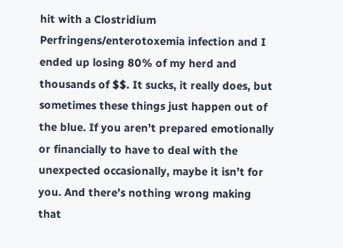hit with a Clostridium Perfringens/enterotoxemia infection and I ended up losing 80% of my herd and thousands of $$. It sucks, it really does, but sometimes these things just happen out of the blue. If you aren’t prepared emotionally or financially to have to deal with the unexpected occasionally, maybe it isn’t for you. And there’s nothing wrong making that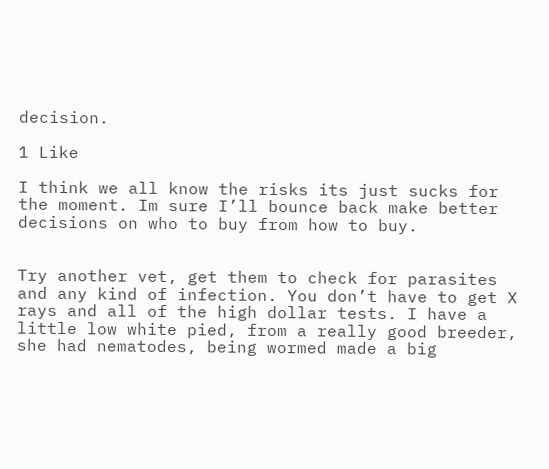decision.

1 Like

I think we all know the risks its just sucks for the moment. Im sure I’ll bounce back make better decisions on who to buy from how to buy.


Try another vet, get them to check for parasites and any kind of infection. You don’t have to get X rays and all of the high dollar tests. I have a little low white pied, from a really good breeder, she had nematodes, being wormed made a big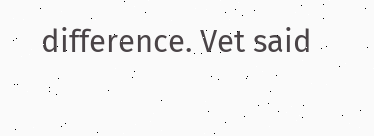difference. Vet said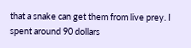that a snake can get them from live prey. I spent around 90 dollars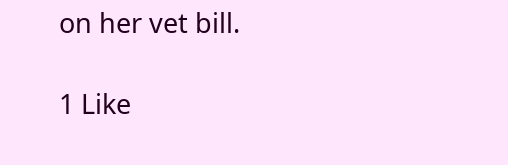on her vet bill.

1 Like